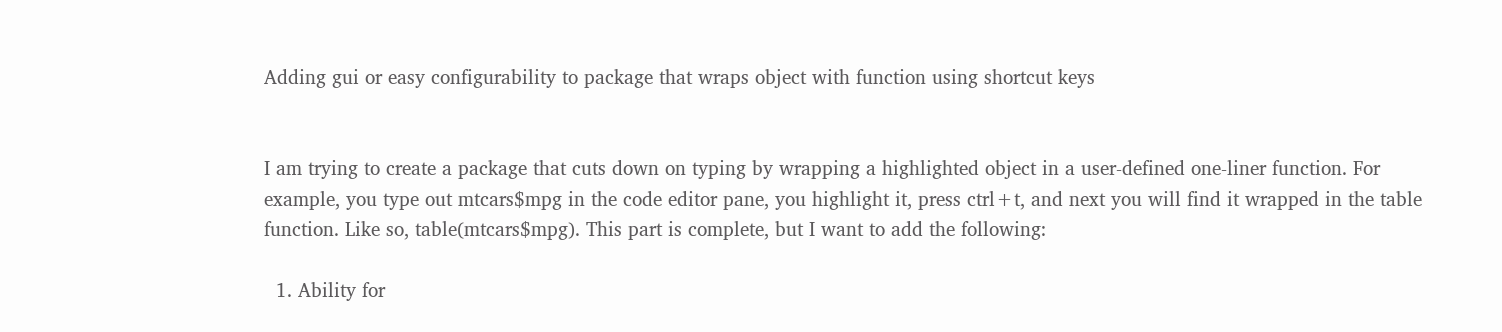Adding gui or easy configurability to package that wraps object with function using shortcut keys


I am trying to create a package that cuts down on typing by wrapping a highlighted object in a user-defined one-liner function. For example, you type out mtcars$mpg in the code editor pane, you highlight it, press ctrl+t, and next you will find it wrapped in the table function. Like so, table(mtcars$mpg). This part is complete, but I want to add the following:

  1. Ability for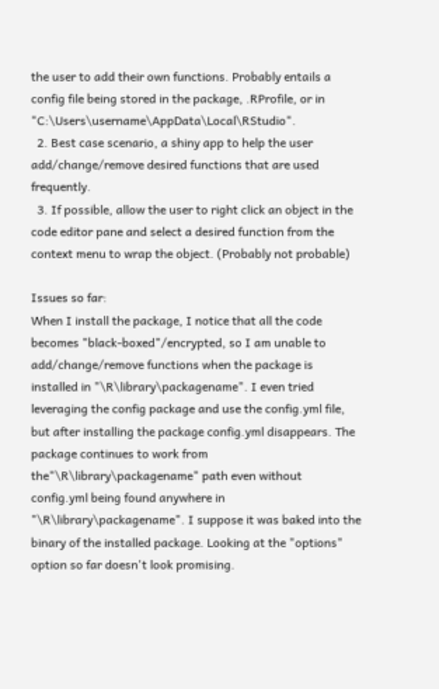the user to add their own functions. Probably entails a config file being stored in the package, .RProfile, or in "C:\Users\username\AppData\Local\RStudio".
  2. Best case scenario, a shiny app to help the user add/change/remove desired functions that are used frequently.
  3. If possible, allow the user to right click an object in the code editor pane and select a desired function from the context menu to wrap the object. (Probably not probable)

Issues so far:
When I install the package, I notice that all the code becomes "black-boxed"/encrypted, so I am unable to add/change/remove functions when the package is installed in "\R\library\packagename". I even tried leveraging the config package and use the config.yml file, but after installing the package config.yml disappears. The package continues to work from the"\R\library\packagename" path even without config.yml being found anywhere in "\R\library\packagename". I suppose it was baked into the binary of the installed package. Looking at the "options" option so far doesn't look promising.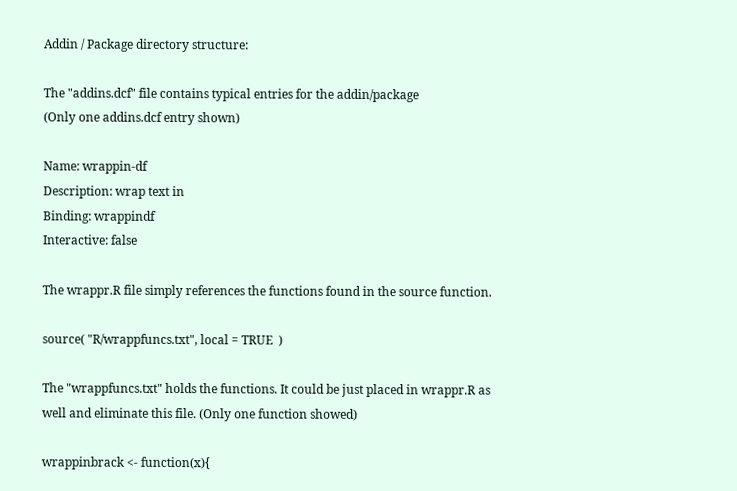Addin / Package directory structure:

The "addins.dcf" file contains typical entries for the addin/package
(Only one addins.dcf entry shown)

Name: wrappin-df
Description: wrap text in
Binding: wrappindf
Interactive: false

The wrappr.R file simply references the functions found in the source function.

source( "R/wrappfuncs.txt", local = TRUE  )

The "wrappfuncs.txt" holds the functions. It could be just placed in wrappr.R as well and eliminate this file. (Only one function showed)

wrappinbrack <- function(x){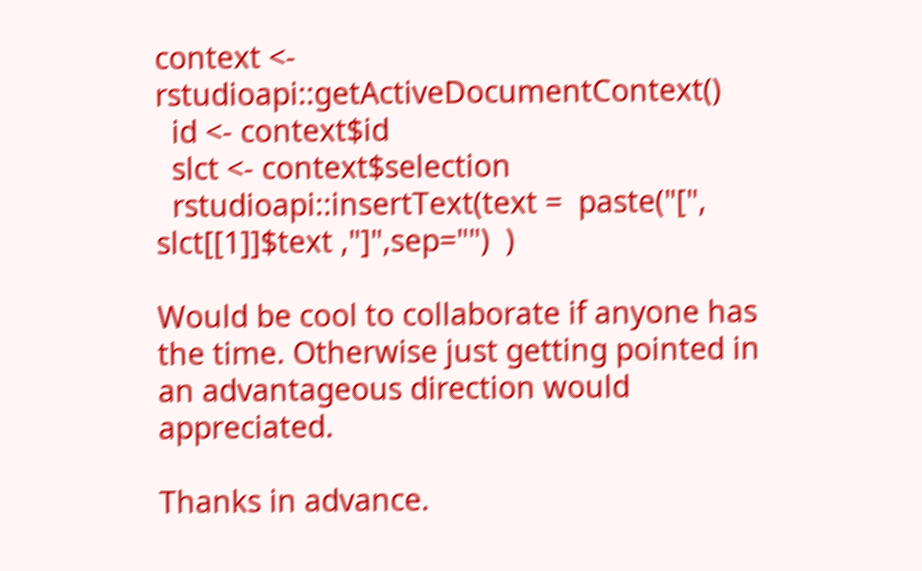context <- rstudioapi::getActiveDocumentContext()
  id <- context$id
  slct <- context$selection
  rstudioapi::insertText(text =  paste("[", slct[[1]]$text ,"]",sep="")  )

Would be cool to collaborate if anyone has the time. Otherwise just getting pointed in an advantageous direction would appreciated.

Thanks in advance.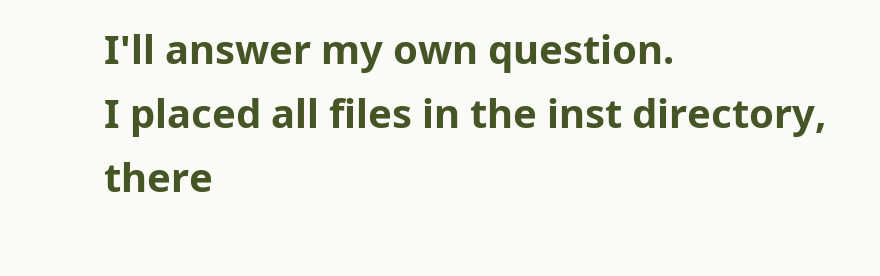I'll answer my own question.
I placed all files in the inst directory, there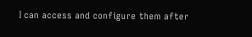I can access and configure them after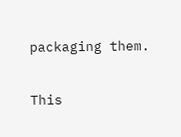packaging them.

This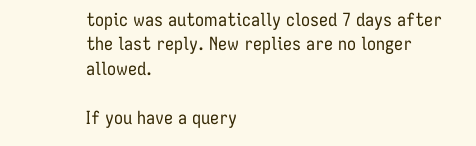topic was automatically closed 7 days after the last reply. New replies are no longer allowed.

If you have a query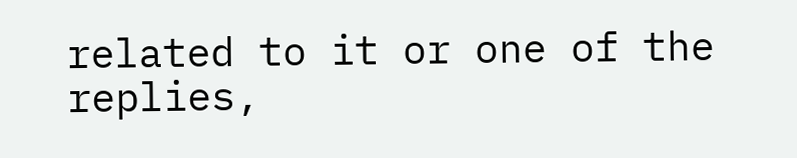related to it or one of the replies,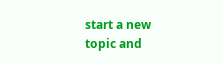start a new topic and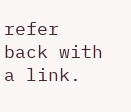refer back with a link.